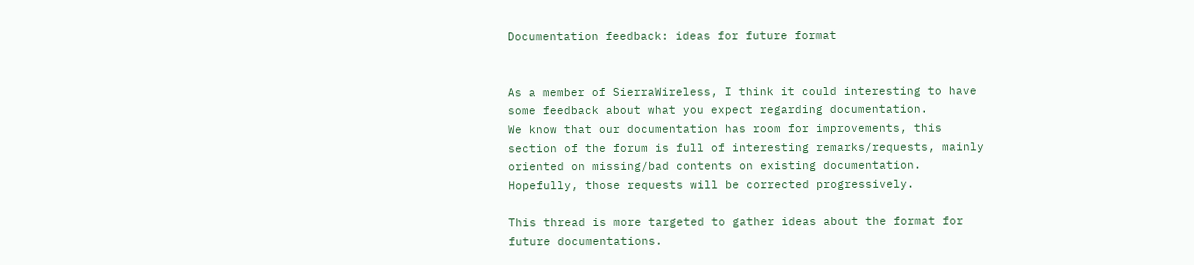Documentation feedback: ideas for future format


As a member of SierraWireless, I think it could interesting to have some feedback about what you expect regarding documentation.
We know that our documentation has room for improvements, this section of the forum is full of interesting remarks/requests, mainly oriented on missing/bad contents on existing documentation.
Hopefully, those requests will be corrected progressively.

This thread is more targeted to gather ideas about the format for future documentations.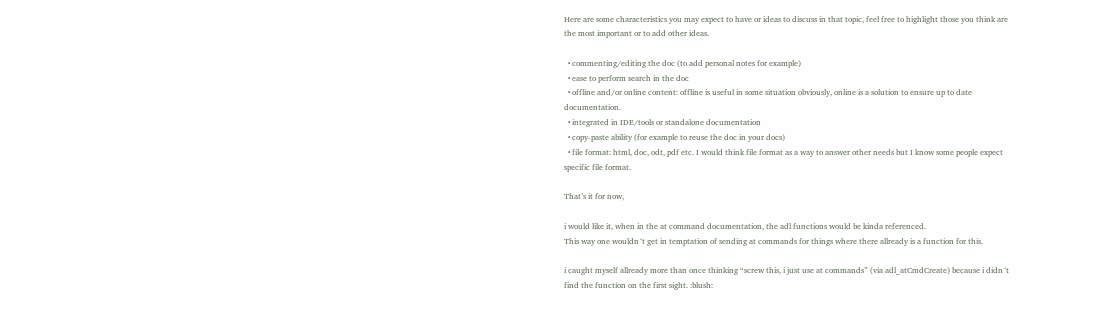Here are some characteristics you may expect to have or ideas to discuss in that topic, feel free to highlight those you think are the most important or to add other ideas.

  • commenting/editing the doc (to add personal notes for example)
  • ease to perform search in the doc
  • offline and/or online content: offline is useful in some situation obviously, online is a solution to ensure up to date documentation.
  • integrated in IDE/tools or standalone documentation
  • copy-paste ability (for example to reuse the doc in your docs)
  • file format: html, doc, odt, pdf etc. I would think file format as a way to answer other needs but I know some people expect specific file format.

That’s it for now,

i would like it, when in the at command documentation, the adl functions would be kinda referenced.
This way one wouldn´t get in temptation of sending at commands for things where there allready is a function for this.

i caught myself allready more than once thinking “screw this, i just use at commands” (via adl_atCmdCreate) because i didn´t find the function on the first sight. :blush: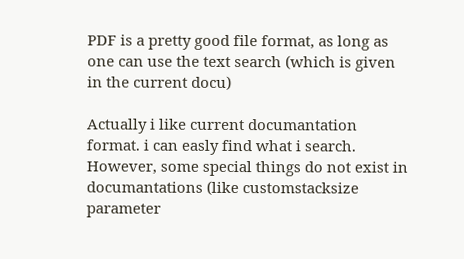PDF is a pretty good file format, as long as one can use the text search (which is given in the current docu)

Actually i like current documantation format. i can easly find what i search.
However, some special things do not exist in documantations (like customstacksize parameter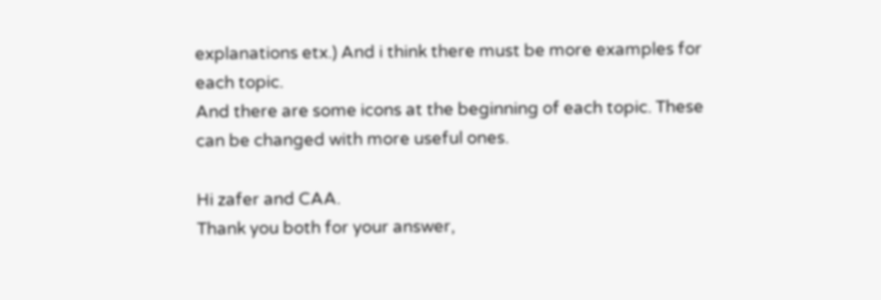explanations etx.) And i think there must be more examples for each topic.
And there are some icons at the beginning of each topic. These can be changed with more useful ones.

Hi zafer and CAA.
Thank you both for your answer,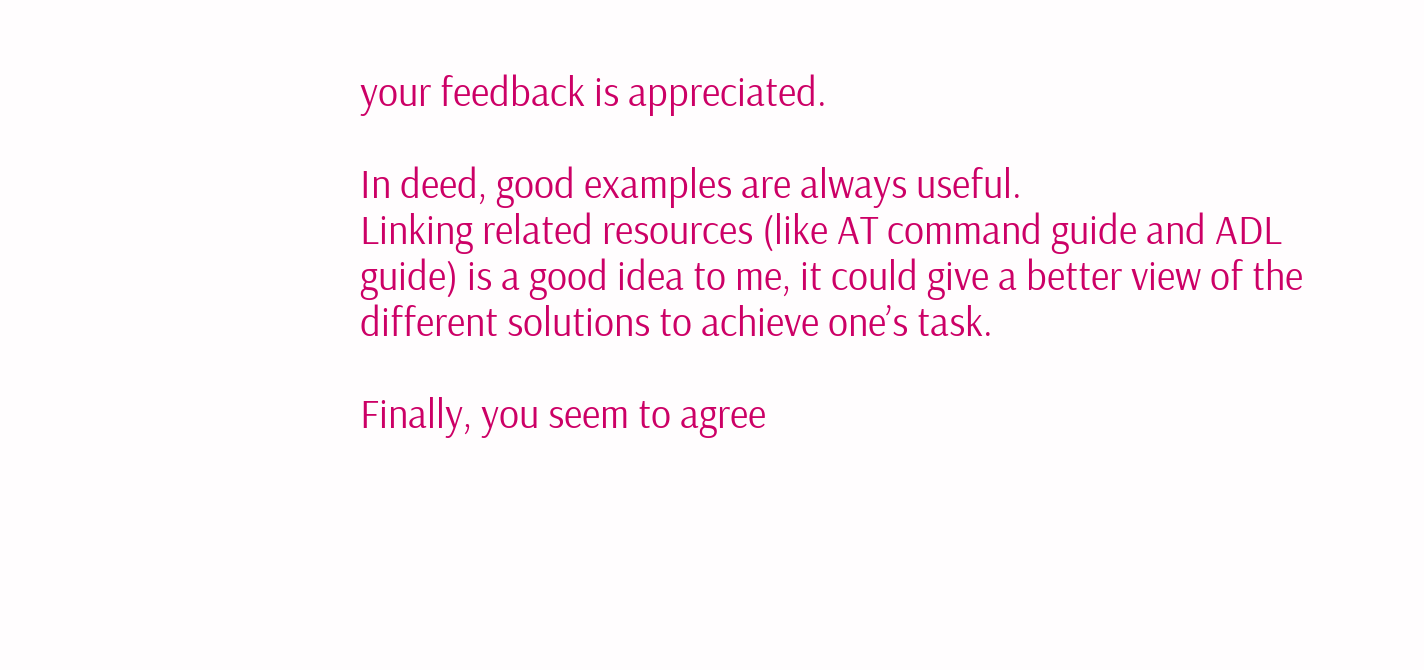your feedback is appreciated.

In deed, good examples are always useful.
Linking related resources (like AT command guide and ADL guide) is a good idea to me, it could give a better view of the different solutions to achieve one’s task.

Finally, you seem to agree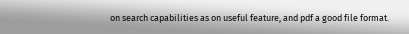on search capabilities as on useful feature, and pdf a good file format.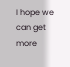I hope we can get more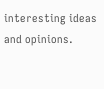interesting ideas and opinions.